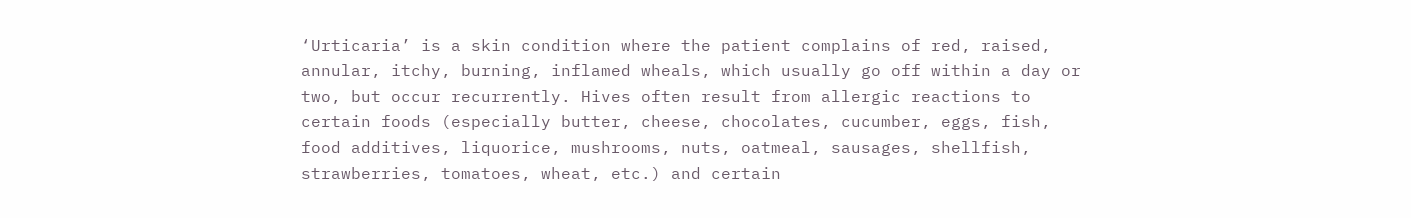‘Urticaria’ is a skin condition where the patient complains of red, raised, annular, itchy, burning, inflamed wheals, which usually go off within a day or two, but occur recurrently. Hives often result from allergic reactions to certain foods (especially butter, cheese, chocolates, cucumber, eggs, fish, food additives, liquorice, mushrooms, nuts, oatmeal, sausages, shellfish, strawberries, tomatoes, wheat, etc.) and certain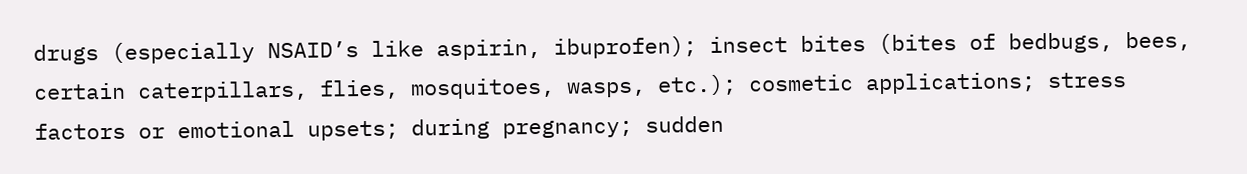drugs (especially NSAID’s like aspirin, ibuprofen); insect bites (bites of bedbugs, bees, certain caterpillars, flies, mosquitoes, wasps, etc.); cosmetic applications; stress factors or emotional upsets; during pregnancy; sudden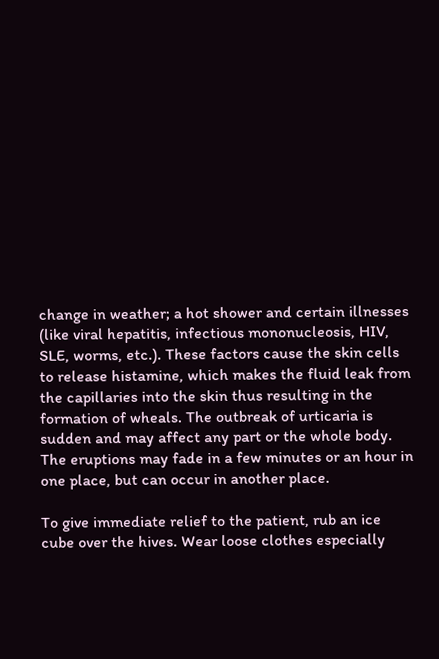change in weather; a hot shower and certain illnesses (like viral hepatitis, infectious mononucleosis, HIV, SLE, worms, etc.). These factors cause the skin cells to release histamine, which makes the fluid leak from the capillaries into the skin thus resulting in the formation of wheals. The outbreak of urticaria is sudden and may affect any part or the whole body. The eruptions may fade in a few minutes or an hour in one place, but can occur in another place.

To give immediate relief to the patient, rub an ice cube over the hives. Wear loose clothes especially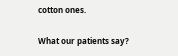cotton ones.

What our patients say?